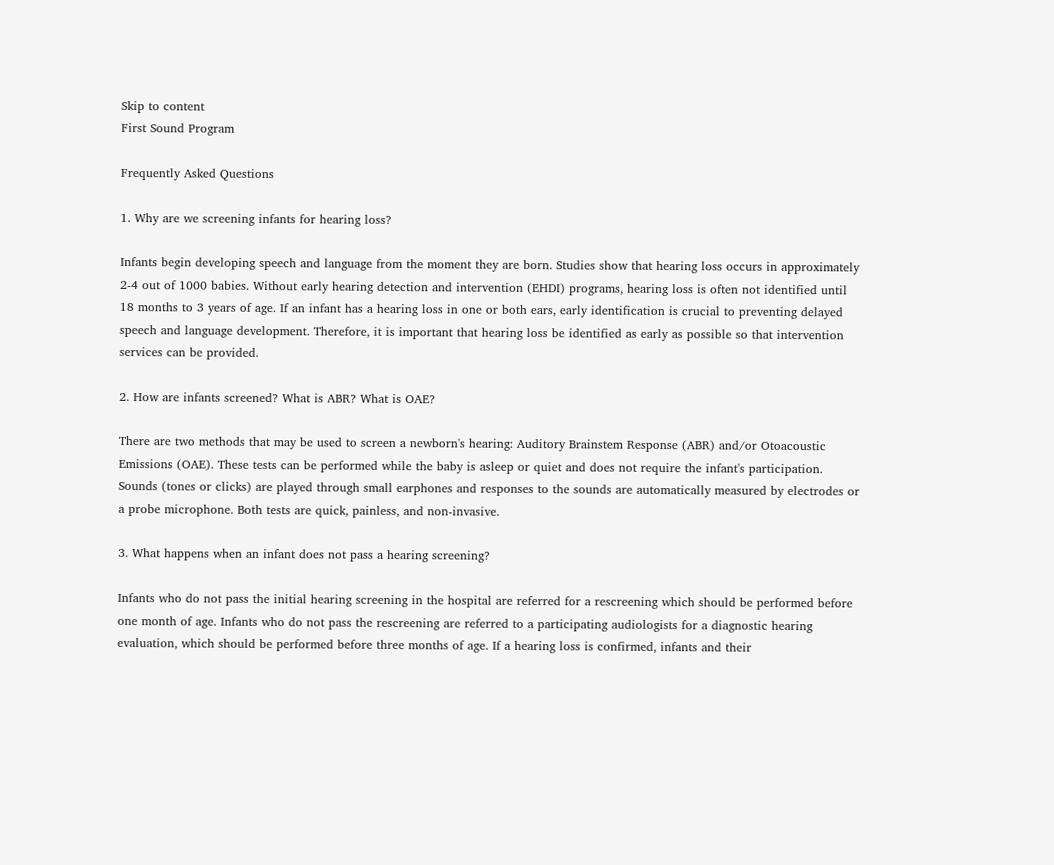Skip to content
First Sound Program

Frequently Asked Questions

1. Why are we screening infants for hearing loss?

Infants begin developing speech and language from the moment they are born. Studies show that hearing loss occurs in approximately 2-4 out of 1000 babies. Without early hearing detection and intervention (EHDI) programs, hearing loss is often not identified until 18 months to 3 years of age. If an infant has a hearing loss in one or both ears, early identification is crucial to preventing delayed speech and language development. Therefore, it is important that hearing loss be identified as early as possible so that intervention services can be provided.

2. How are infants screened? What is ABR? What is OAE?

There are two methods that may be used to screen a newborn's hearing: Auditory Brainstem Response (ABR) and/or Otoacoustic Emissions (OAE). These tests can be performed while the baby is asleep or quiet and does not require the infant's participation. Sounds (tones or clicks) are played through small earphones and responses to the sounds are automatically measured by electrodes or a probe microphone. Both tests are quick, painless, and non-invasive.

3. What happens when an infant does not pass a hearing screening?

Infants who do not pass the initial hearing screening in the hospital are referred for a rescreening which should be performed before one month of age. Infants who do not pass the rescreening are referred to a participating audiologists for a diagnostic hearing evaluation, which should be performed before three months of age. If a hearing loss is confirmed, infants and their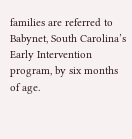families are referred to Babynet, South Carolina’s Early Intervention program, by six months of age.